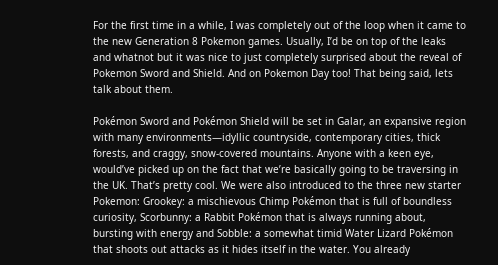For the first time in a while, I was completely out of the loop when it came to the new Generation 8 Pokemon games. Usually, I’d be on top of the leaks and whatnot but it was nice to just completely surprised about the reveal of Pokemon Sword and Shield. And on Pokemon Day too! That being said, lets talk about them.

Pokémon Sword and Pokémon Shield will be set in Galar, an expansive region with many environments—idyllic countryside, contemporary cities, thick forests, and craggy, snow-covered mountains. Anyone with a keen eye, would’ve picked up on the fact that we’re basically going to be traversing in the UK. That’s pretty cool. We were also introduced to the three new starter Pokemon: Grookey: a mischievous Chimp Pokémon that is full of boundless curiosity, Scorbunny: a Rabbit Pokémon that is always running about, bursting with energy and Sobble: a somewhat timid Water Lizard Pokémon that shoots out attacks as it hides itself in the water. You already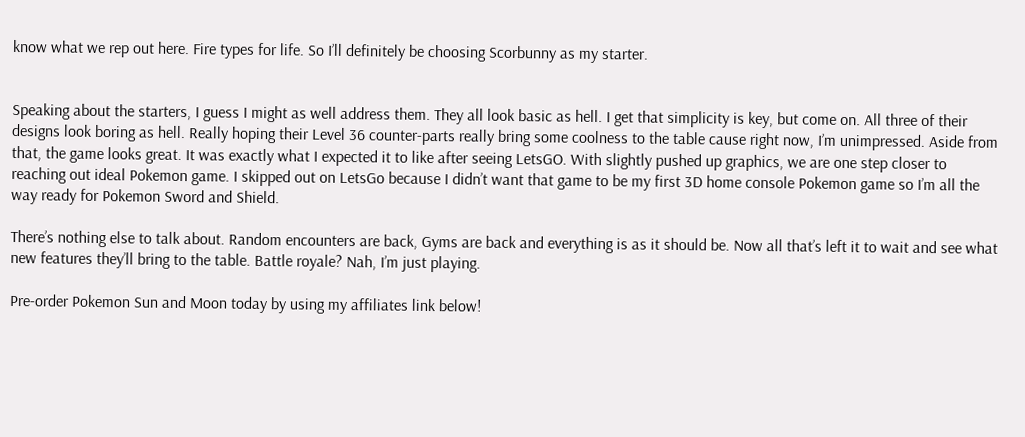know what we rep out here. Fire types for life. So I’ll definitely be choosing Scorbunny as my starter.


Speaking about the starters, I guess I might as well address them. They all look basic as hell. I get that simplicity is key, but come on. All three of their designs look boring as hell. Really hoping their Level 36 counter-parts really bring some coolness to the table cause right now, I’m unimpressed. Aside from that, the game looks great. It was exactly what I expected it to like after seeing LetsGO. With slightly pushed up graphics, we are one step closer to reaching out ideal Pokemon game. I skipped out on LetsGo because I didn’t want that game to be my first 3D home console Pokemon game so I’m all the way ready for Pokemon Sword and Shield.

There’s nothing else to talk about. Random encounters are back, Gyms are back and everything is as it should be. Now all that’s left it to wait and see what new features they’ll bring to the table. Battle royale? Nah, I’m just playing.

Pre-order Pokemon Sun and Moon today by using my affiliates link below!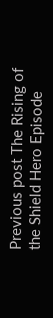Previous post The Rising of the Shield Hero Episode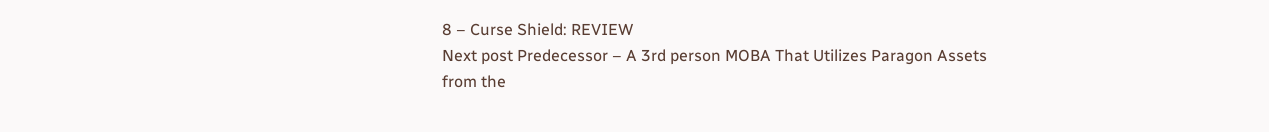8 – Curse Shield: REVIEW
Next post Predecessor – A 3rd person MOBA That Utilizes Paragon Assets from the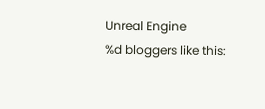Unreal Engine
%d bloggers like this: